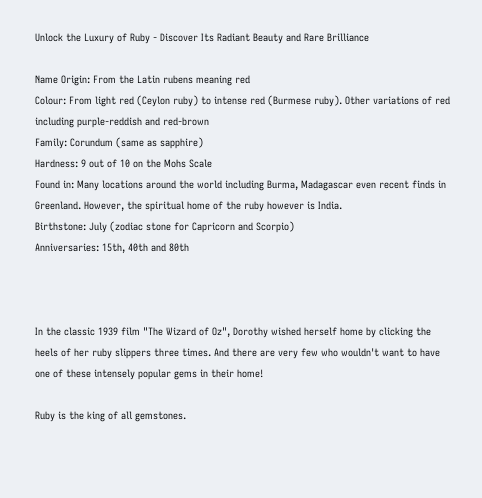Unlock the Luxury of Ruby - Discover Its Radiant Beauty and Rare Brilliance

Name Origin: From the Latin rubens meaning red
Colour: From light red (Ceylon ruby) to intense red (Burmese ruby). Other variations of red including purple-reddish and red-brown
Family: Corundum (same as sapphire)
Hardness: 9 out of 10 on the Mohs Scale
Found in: Many locations around the world including Burma, Madagascar even recent finds in Greenland. However, the spiritual home of the ruby however is India.
Birthstone: July (zodiac stone for Capricorn and Scorpio)
Anniversaries: 15th, 40th and 80th



In the classic 1939 film "The Wizard of Oz", Dorothy wished herself home by clicking the heels of her ruby slippers three times. And there are very few who wouldn't want to have one of these intensely popular gems in their home!

Ruby is the king of all gemstones.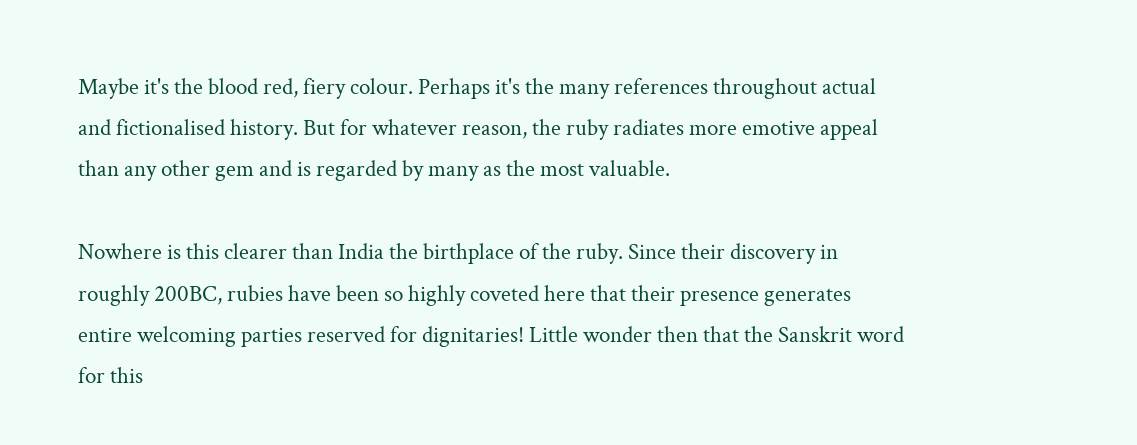Maybe it's the blood red, fiery colour. Perhaps it's the many references throughout actual and fictionalised history. But for whatever reason, the ruby radiates more emotive appeal than any other gem and is regarded by many as the most valuable.

Nowhere is this clearer than India the birthplace of the ruby. Since their discovery in roughly 200BC, rubies have been so highly coveted here that their presence generates entire welcoming parties reserved for dignitaries! Little wonder then that the Sanskrit word for this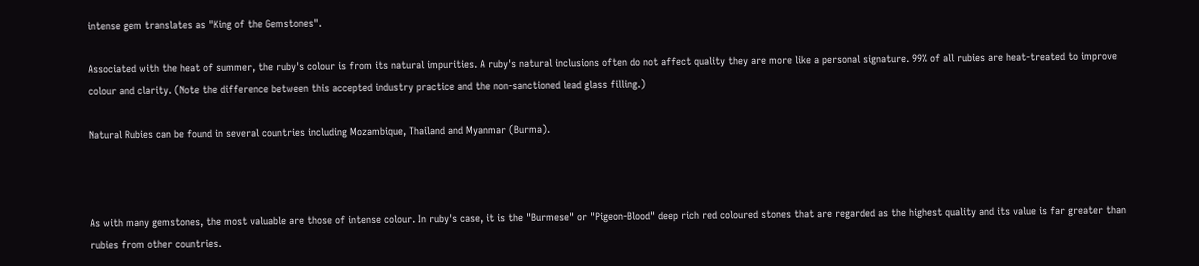intense gem translates as "King of the Gemstones".

Associated with the heat of summer, the ruby's colour is from its natural impurities. A ruby's natural inclusions often do not affect quality they are more like a personal signature. 99% of all rubies are heat-treated to improve colour and clarity. (Note the difference between this accepted industry practice and the non-sanctioned lead glass filling.)

Natural Rubies can be found in several countries including Mozambique, Thailand and Myanmar (Burma).



As with many gemstones, the most valuable are those of intense colour. In ruby's case, it is the "Burmese" or "Pigeon-Blood" deep rich red coloured stones that are regarded as the highest quality and its value is far greater than rubies from other countries.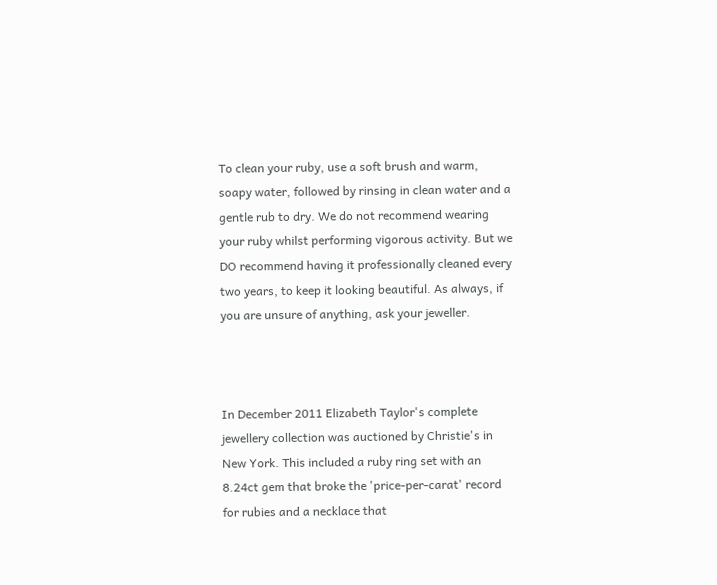To clean your ruby, use a soft brush and warm, soapy water, followed by rinsing in clean water and a gentle rub to dry. We do not recommend wearing your ruby whilst performing vigorous activity. But we DO recommend having it professionally cleaned every two years, to keep it looking beautiful. As always, if you are unsure of anything, ask your jeweller.



In December 2011 Elizabeth Taylor's complete jewellery collection was auctioned by Christie's in New York. This included a ruby ring set with an 8.24ct gem that broke the 'price-per-carat' record for rubies and a necklace that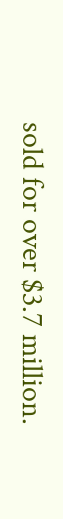sold for over $3.7 million.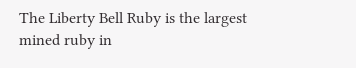The Liberty Bell Ruby is the largest mined ruby in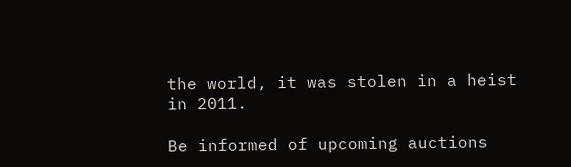the world, it was stolen in a heist in 2011.

Be informed of upcoming auctions